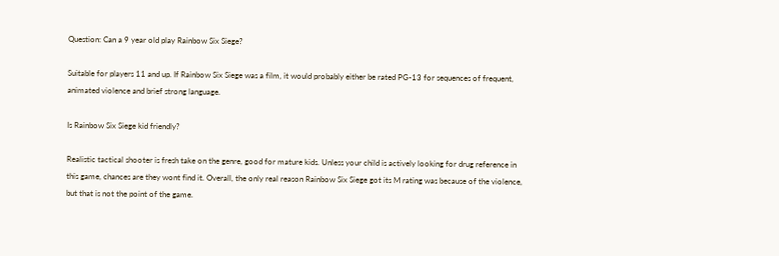Question: Can a 9 year old play Rainbow Six Siege?

Suitable for players 11 and up. If Rainbow Six Siege was a film, it would probably either be rated PG-13 for sequences of frequent, animated violence and brief strong language.

Is Rainbow Six Siege kid friendly?

Realistic tactical shooter is fresh take on the genre, good for mature kids. Unless your child is actively looking for drug reference in this game, chances are they wont find it. Overall, the only real reason Rainbow Six Siege got its M rating was because of the violence, but that is not the point of the game.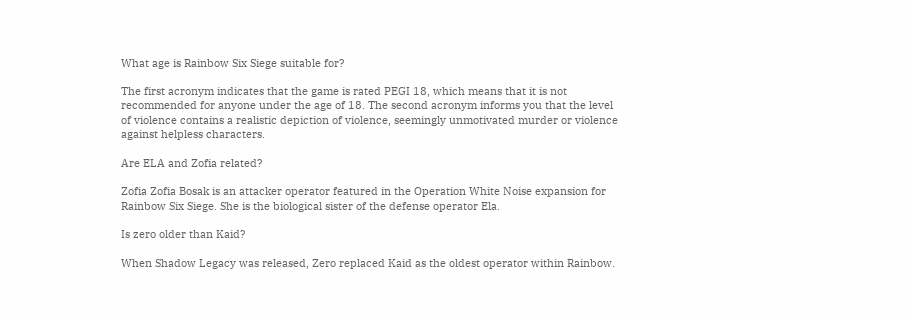What age is Rainbow Six Siege suitable for?

The first acronym indicates that the game is rated PEGI 18, which means that it is not recommended for anyone under the age of 18. The second acronym informs you that the level of violence contains a realistic depiction of violence, seemingly unmotivated murder or violence against helpless characters.

Are ELA and Zofia related?

Zofia Zofia Bosak is an attacker operator featured in the Operation White Noise expansion for Rainbow Six Siege. She is the biological sister of the defense operator Ela.

Is zero older than Kaid?

When Shadow Legacy was released, Zero replaced Kaid as the oldest operator within Rainbow.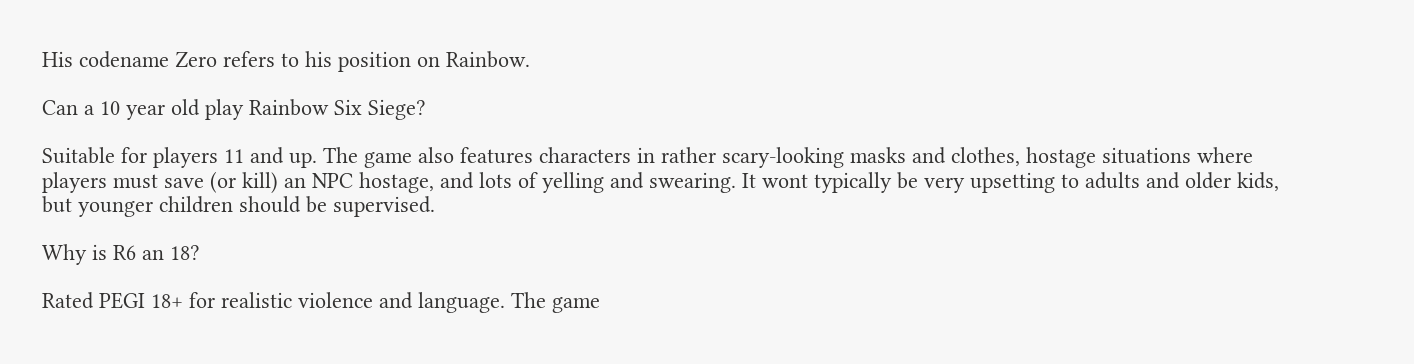His codename Zero refers to his position on Rainbow.

Can a 10 year old play Rainbow Six Siege?

Suitable for players 11 and up. The game also features characters in rather scary-looking masks and clothes, hostage situations where players must save (or kill) an NPC hostage, and lots of yelling and swearing. It wont typically be very upsetting to adults and older kids, but younger children should be supervised.

Why is R6 an 18?

Rated PEGI 18+ for realistic violence and language. The game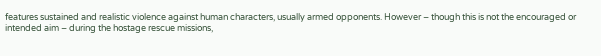features sustained and realistic violence against human characters, usually armed opponents. However – though this is not the encouraged or intended aim – during the hostage rescue missions,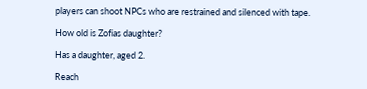players can shoot NPCs who are restrained and silenced with tape.

How old is Zofias daughter?

Has a daughter, aged 2.

Reach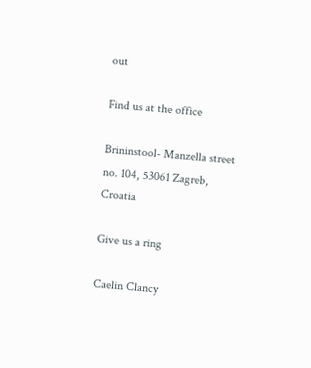out

Find us at the office

Brininstool- Manzella street no. 104, 53061 Zagreb, Croatia

Give us a ring

Caelin Clancy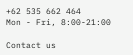+62 535 662 464
Mon - Fri, 8:00-21:00

Contact us